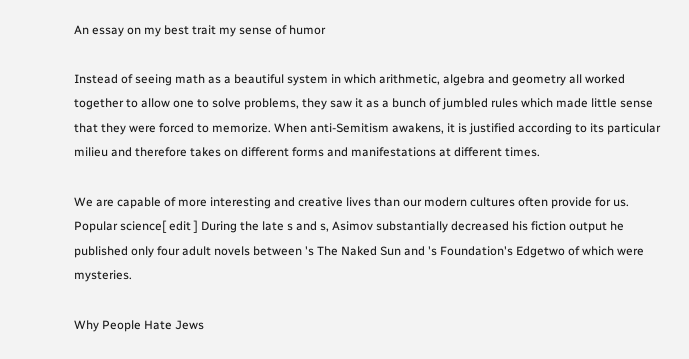An essay on my best trait my sense of humor

Instead of seeing math as a beautiful system in which arithmetic, algebra and geometry all worked together to allow one to solve problems, they saw it as a bunch of jumbled rules which made little sense that they were forced to memorize. When anti-Semitism awakens, it is justified according to its particular milieu and therefore takes on different forms and manifestations at different times.

We are capable of more interesting and creative lives than our modern cultures often provide for us. Popular science[ edit ] During the late s and s, Asimov substantially decreased his fiction output he published only four adult novels between 's The Naked Sun and 's Foundation's Edgetwo of which were mysteries.

Why People Hate Jews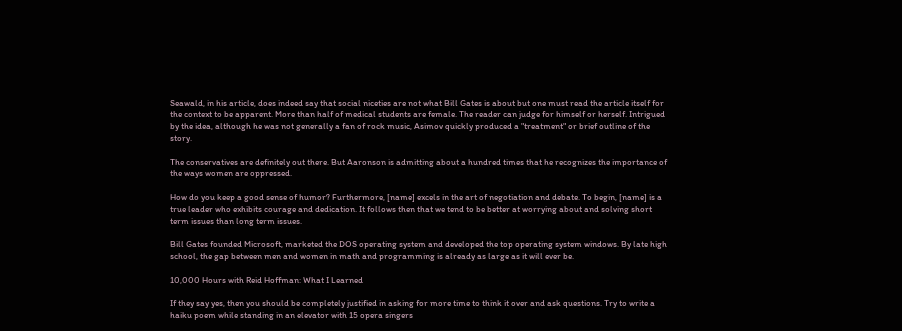Seawald, in his article, does indeed say that social niceties are not what Bill Gates is about but one must read the article itself for the context to be apparent. More than half of medical students are female. The reader can judge for himself or herself. Intrigued by the idea, although he was not generally a fan of rock music, Asimov quickly produced a "treatment" or brief outline of the story.

The conservatives are definitely out there. But Aaronson is admitting about a hundred times that he recognizes the importance of the ways women are oppressed.

How do you keep a good sense of humor? Furthermore, [name] excels in the art of negotiation and debate. To begin, [name] is a true leader who exhibits courage and dedication. It follows then that we tend to be better at worrying about and solving short term issues than long term issues.

Bill Gates founded Microsoft, marketed the DOS operating system and developed the top operating system windows. By late high school, the gap between men and women in math and programming is already as large as it will ever be.

10,000 Hours with Reid Hoffman: What I Learned

If they say yes, then you should be completely justified in asking for more time to think it over and ask questions. Try to write a haiku poem while standing in an elevator with 15 opera singers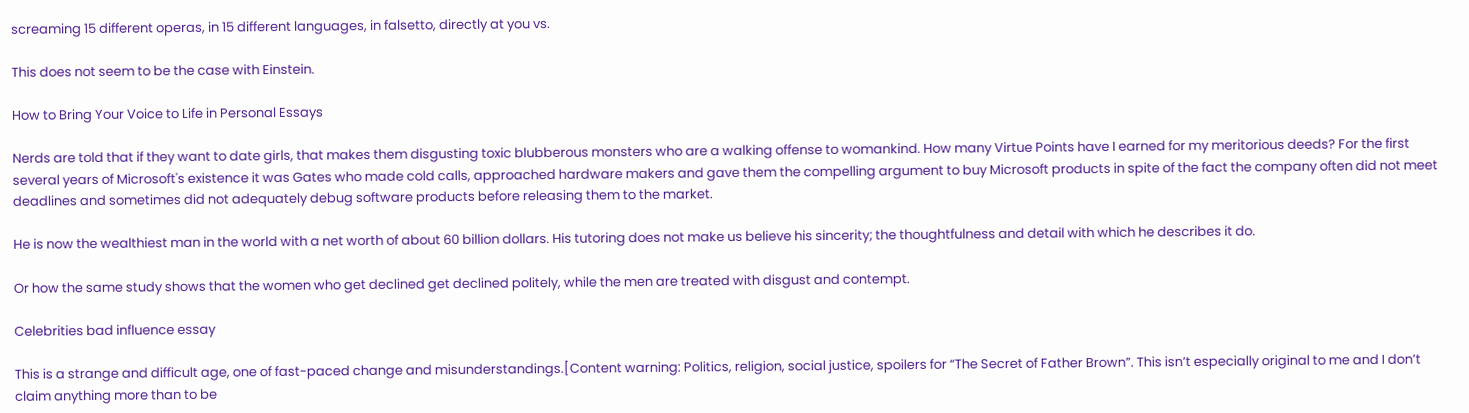screaming 15 different operas, in 15 different languages, in falsetto, directly at you vs.

This does not seem to be the case with Einstein.

How to Bring Your Voice to Life in Personal Essays

Nerds are told that if they want to date girls, that makes them disgusting toxic blubberous monsters who are a walking offense to womankind. How many Virtue Points have I earned for my meritorious deeds? For the first several years of Microsoft's existence it was Gates who made cold calls, approached hardware makers and gave them the compelling argument to buy Microsoft products in spite of the fact the company often did not meet deadlines and sometimes did not adequately debug software products before releasing them to the market.

He is now the wealthiest man in the world with a net worth of about 60 billion dollars. His tutoring does not make us believe his sincerity; the thoughtfulness and detail with which he describes it do.

Or how the same study shows that the women who get declined get declined politely, while the men are treated with disgust and contempt.

Celebrities bad influence essay

This is a strange and difficult age, one of fast-paced change and misunderstandings.[Content warning: Politics, religion, social justice, spoilers for “The Secret of Father Brown”. This isn’t especially original to me and I don’t claim anything more than to be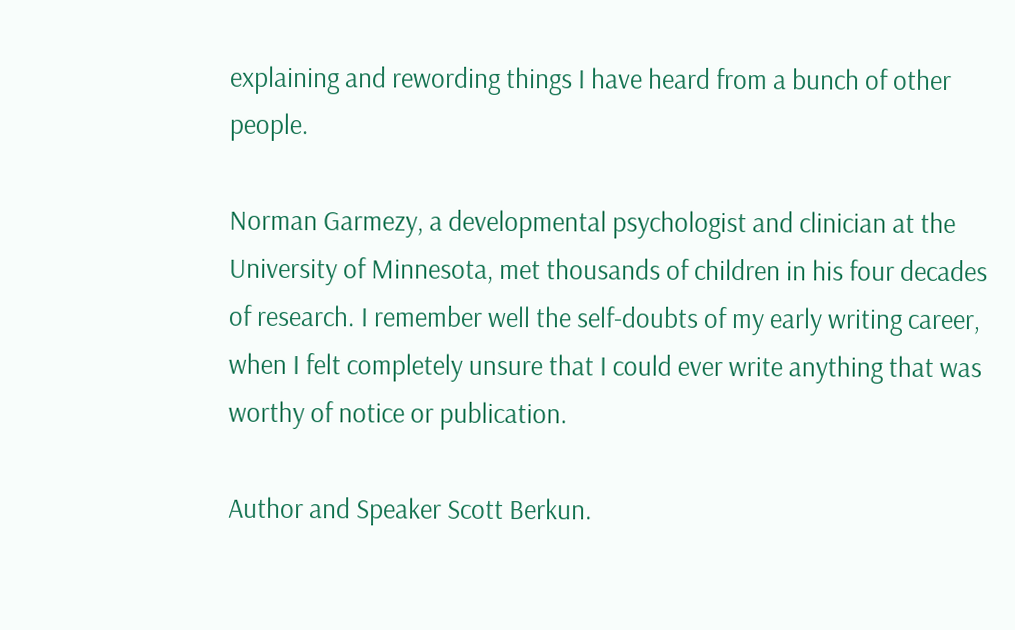explaining and rewording things I have heard from a bunch of other people.

Norman Garmezy, a developmental psychologist and clinician at the University of Minnesota, met thousands of children in his four decades of research. I remember well the self-doubts of my early writing career, when I felt completely unsure that I could ever write anything that was worthy of notice or publication.

Author and Speaker Scott Berkun.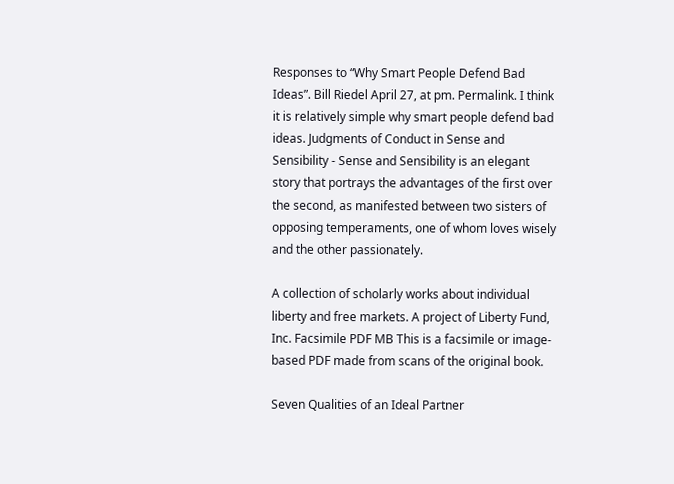Responses to “Why Smart People Defend Bad Ideas”. Bill Riedel April 27, at pm. Permalink. I think it is relatively simple why smart people defend bad ideas. Judgments of Conduct in Sense and Sensibility - Sense and Sensibility is an elegant story that portrays the advantages of the first over the second, as manifested between two sisters of opposing temperaments, one of whom loves wisely and the other passionately.

A collection of scholarly works about individual liberty and free markets. A project of Liberty Fund, Inc. Facsimile PDF MB This is a facsimile or image-based PDF made from scans of the original book.

Seven Qualities of an Ideal Partner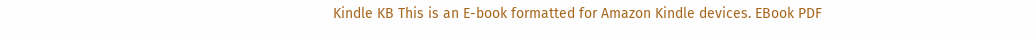Kindle KB This is an E-book formatted for Amazon Kindle devices. EBook PDF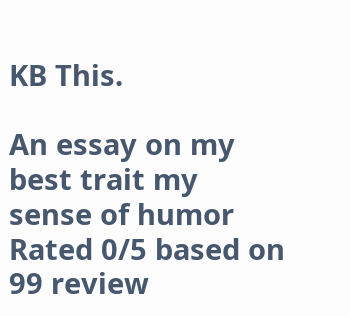KB This.

An essay on my best trait my sense of humor
Rated 0/5 based on 99 review